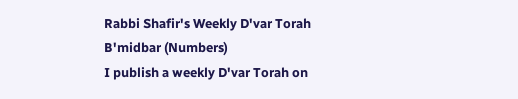Rabbi Shafir's Weekly D'var Torah
B'midbar (Numbers)
I publish a weekly D'var Torah on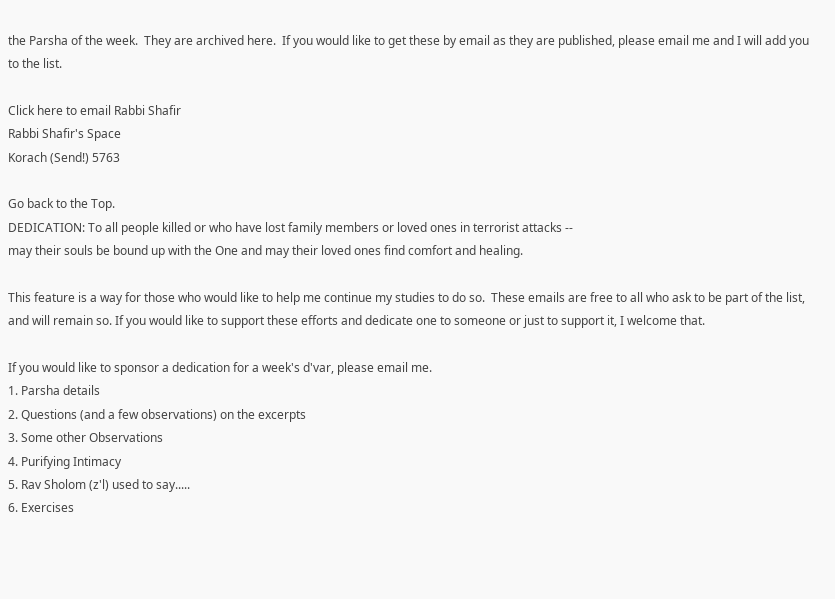the Parsha of the week.  They are archived here.  If you would like to get these by email as they are published, please email me and I will add you to the list.

Click here to email Rabbi Shafir
Rabbi Shafir's Space
Korach (Send!) 5763

Go back to the Top.
DEDICATION: To all people killed or who have lost family members or loved ones in terrorist attacks --
may their souls be bound up with the One and may their loved ones find comfort and healing.

This feature is a way for those who would like to help me continue my studies to do so.  These emails are free to all who ask to be part of the list,
and will remain so. If you would like to support these efforts and dedicate one to someone or just to support it, I welcome that.

If you would like to sponsor a dedication for a week's d'var, please email me.
1. Parsha details
2. Questions (and a few observations) on the excerpts
3. Some other Observations
4. Purifying Intimacy
5. Rav Sholom (z'l) used to say.....
6. Exercises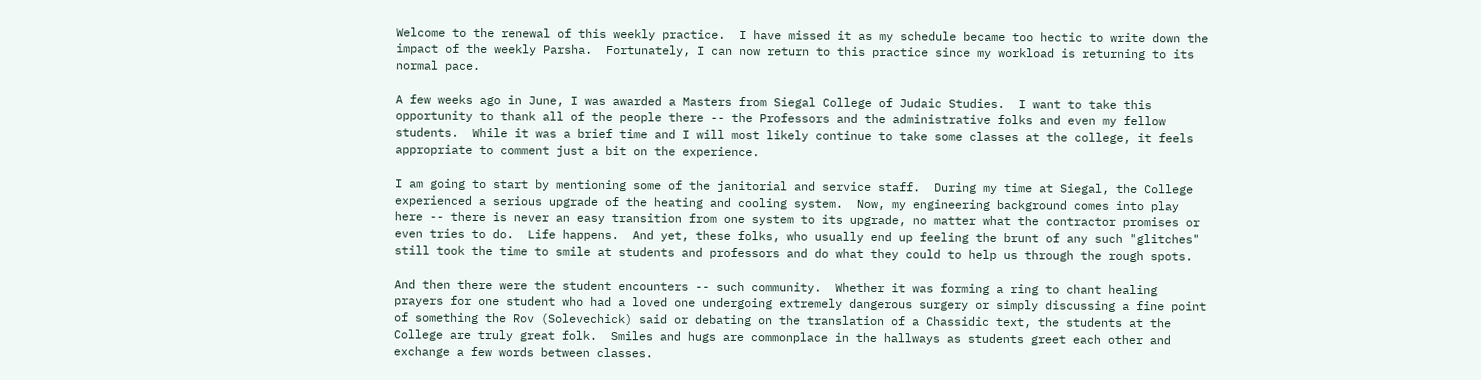Welcome to the renewal of this weekly practice.  I have missed it as my schedule became too hectic to write down the impact of the weekly Parsha.  Fortunately, I can now return to this practice since my workload is returning to its normal pace.

A few weeks ago in June, I was awarded a Masters from Siegal College of Judaic Studies.  I want to take this opportunity to thank all of the people there -- the Professors and the administrative folks and even my fellow students.  While it was a brief time and I will most likely continue to take some classes at the college, it feels appropriate to comment just a bit on the experience.

I am going to start by mentioning some of the janitorial and service staff.  During my time at Siegal, the College experienced a serious upgrade of the heating and cooling system.  Now, my engineering background comes into play here -- there is never an easy transition from one system to its upgrade, no matter what the contractor promises or even tries to do.  Life happens.  And yet, these folks, who usually end up feeling the brunt of any such "glitches" still took the time to smile at students and professors and do what they could to help us through the rough spots.

And then there were the student encounters -- such community.  Whether it was forming a ring to chant healing prayers for one student who had a loved one undergoing extremely dangerous surgery or simply discussing a fine point of something the Rov (Solevechick) said or debating on the translation of a Chassidic text, the students at the College are truly great folk.  Smiles and hugs are commonplace in the hallways as students greet each other and exchange a few words between classes.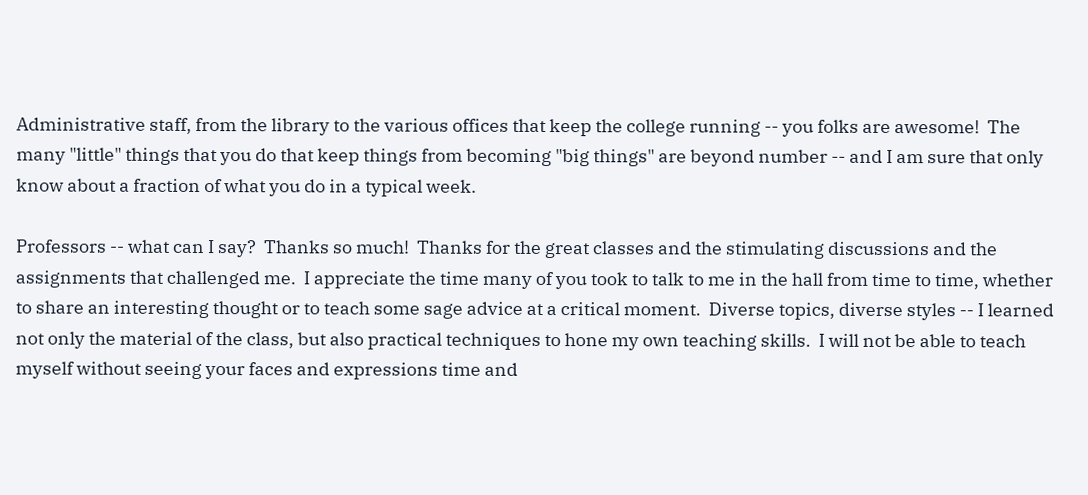Administrative staff, from the library to the various offices that keep the college running -- you folks are awesome!  The many "little" things that you do that keep things from becoming "big things" are beyond number -- and I am sure that only know about a fraction of what you do in a typical week.

Professors -- what can I say?  Thanks so much!  Thanks for the great classes and the stimulating discussions and the assignments that challenged me.  I appreciate the time many of you took to talk to me in the hall from time to time, whether to share an interesting thought or to teach some sage advice at a critical moment.  Diverse topics, diverse styles -- I learned not only the material of the class, but also practical techniques to hone my own teaching skills.  I will not be able to teach myself without seeing your faces and expressions time and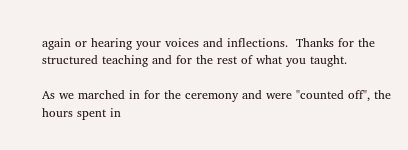again or hearing your voices and inflections.  Thanks for the structured teaching and for the rest of what you taught.

As we marched in for the ceremony and were "counted off", the hours spent in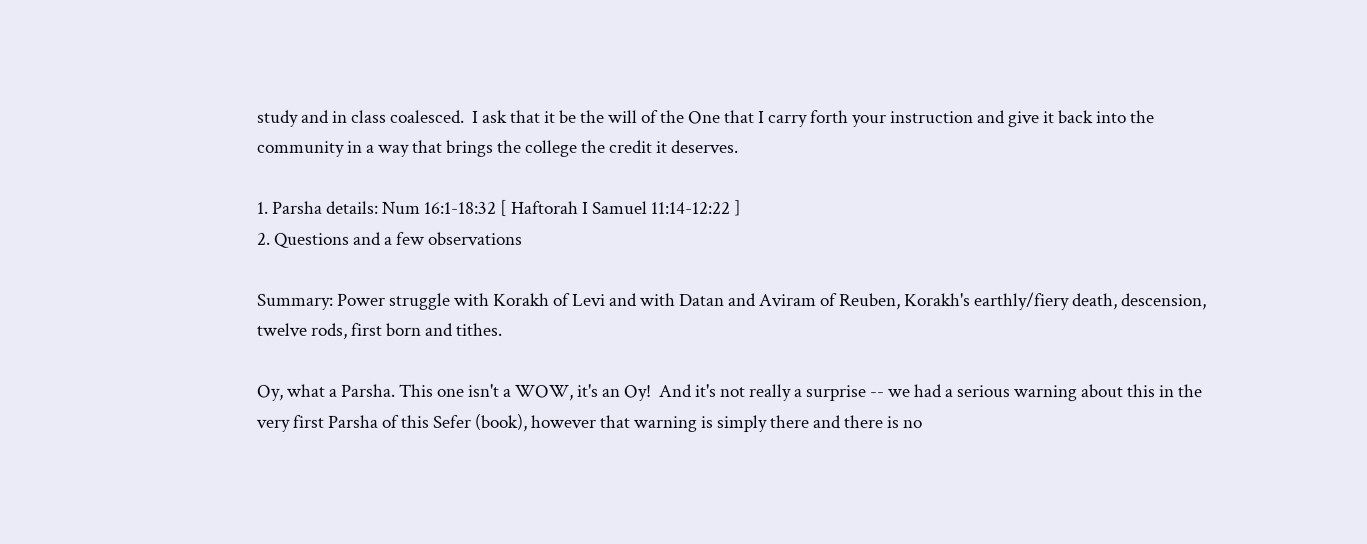study and in class coalesced.  I ask that it be the will of the One that I carry forth your instruction and give it back into the community in a way that brings the college the credit it deserves.

1. Parsha details: Num 16:1-18:32 [ Haftorah I Samuel 11:14-12:22 ]
2. Questions and a few observations

Summary: Power struggle with Korakh of Levi and with Datan and Aviram of Reuben, Korakh's earthly/fiery death, descension, twelve rods, first born and tithes.

Oy, what a Parsha. This one isn't a WOW, it's an Oy!  And it's not really a surprise -- we had a serious warning about this in the very first Parsha of this Sefer (book), however that warning is simply there and there is no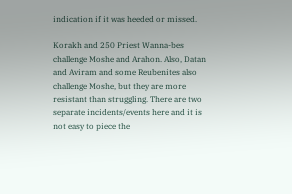indication if it was heeded or missed.

Korakh and 250 Priest Wanna-bes challenge Moshe and Arahon. Also, Datan and Aviram and some Reubenites also challenge Moshe, but they are more resistant than struggling. There are two separate incidents/events here and it is not easy to piece the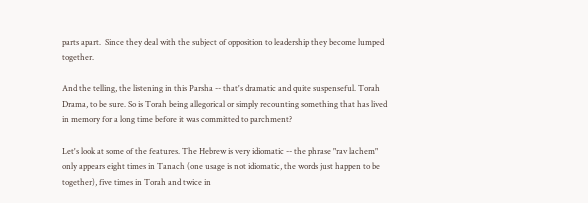parts apart.  Since they deal with the subject of opposition to leadership they become lumped together.

And the telling, the listening in this Parsha -- that's dramatic and quite suspenseful. Torah Drama, to be sure. So is Torah being allegorical or simply recounting something that has lived in memory for a long time before it was committed to parchment?

Let's look at some of the features. The Hebrew is very idiomatic -- the phrase "rav lachem" only appears eight times in Tanach (one usage is not idiomatic, the words just happen to be together), five times in Torah and twice in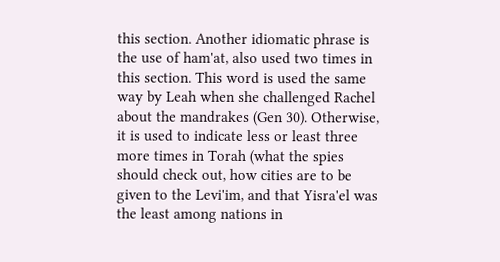this section. Another idiomatic phrase is the use of ham'at, also used two times in this section. This word is used the same way by Leah when she challenged Rachel about the mandrakes (Gen 30). Otherwise, it is used to indicate less or least three more times in Torah (what the spies should check out, how cities are to be given to the Levi'im, and that Yisra'el was the least among nations in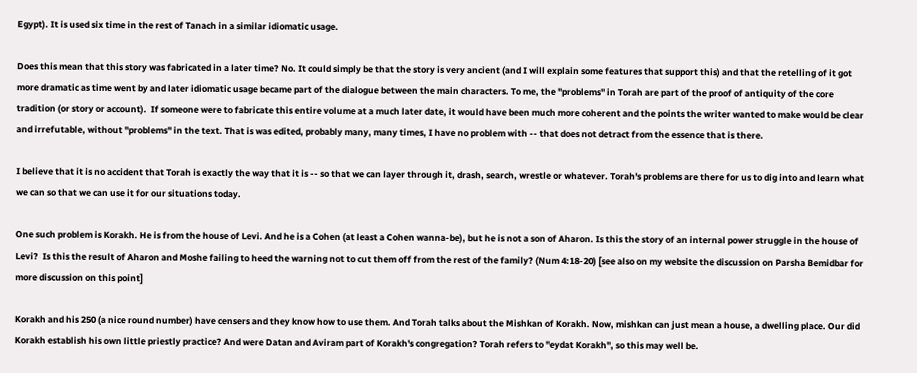Egypt). It is used six time in the rest of Tanach in a similar idiomatic usage.

Does this mean that this story was fabricated in a later time? No. It could simply be that the story is very ancient (and I will explain some features that support this) and that the retelling of it got more dramatic as time went by and later idiomatic usage became part of the dialogue between the main characters. To me, the "problems" in Torah are part of the proof of antiquity of the core tradition (or story or account).  If someone were to fabricate this entire volume at a much later date, it would have been much more coherent and the points the writer wanted to make would be clear and irrefutable, without "problems" in the text. That is was edited, probably many, many times, I have no problem with -- that does not detract from the essence that is there.

I believe that it is no accident that Torah is exactly the way that it is -- so that we can layer through it, drash, search, wrestle or whatever. Torah's problems are there for us to dig into and learn what we can so that we can use it for our situations today.

One such problem is Korakh. He is from the house of Levi. And he is a Cohen (at least a Cohen wanna-be), but he is not a son of Aharon. Is this the story of an internal power struggle in the house of Levi?  Is this the result of Aharon and Moshe failing to heed the warning not to cut them off from the rest of the family? (Num 4:18-20) [see also on my website the discussion on Parsha Bemidbar for more discussion on this point]

Korakh and his 250 (a nice round number) have censers and they know how to use them. And Torah talks about the Mishkan of Korakh. Now, mishkan can just mean a house, a dwelling place. Our did Korakh establish his own little priestly practice? And were Datan and Aviram part of Korakh's congregation? Torah refers to "eydat Korakh", so this may well be.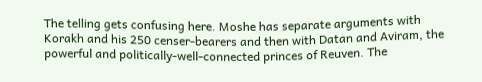The telling gets confusing here. Moshe has separate arguments with Korakh and his 250 censer-bearers and then with Datan and Aviram, the powerful and politically-well-connected princes of Reuven. The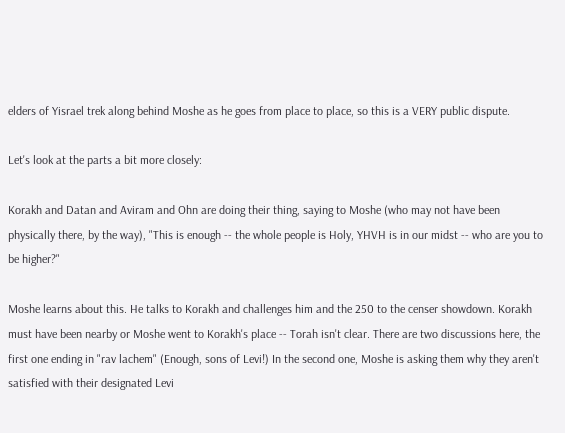elders of Yisrael trek along behind Moshe as he goes from place to place, so this is a VERY public dispute.

Let's look at the parts a bit more closely:

Korakh and Datan and Aviram and Ohn are doing their thing, saying to Moshe (who may not have been physically there, by the way), "This is enough -- the whole people is Holy, YHVH is in our midst -- who are you to be higher?"

Moshe learns about this. He talks to Korakh and challenges him and the 250 to the censer showdown. Korakh must have been nearby or Moshe went to Korakh's place -- Torah isn't clear. There are two discussions here, the first one ending in "rav lachem" (Enough, sons of Levi!) In the second one, Moshe is asking them why they aren't satisfied with their designated Levi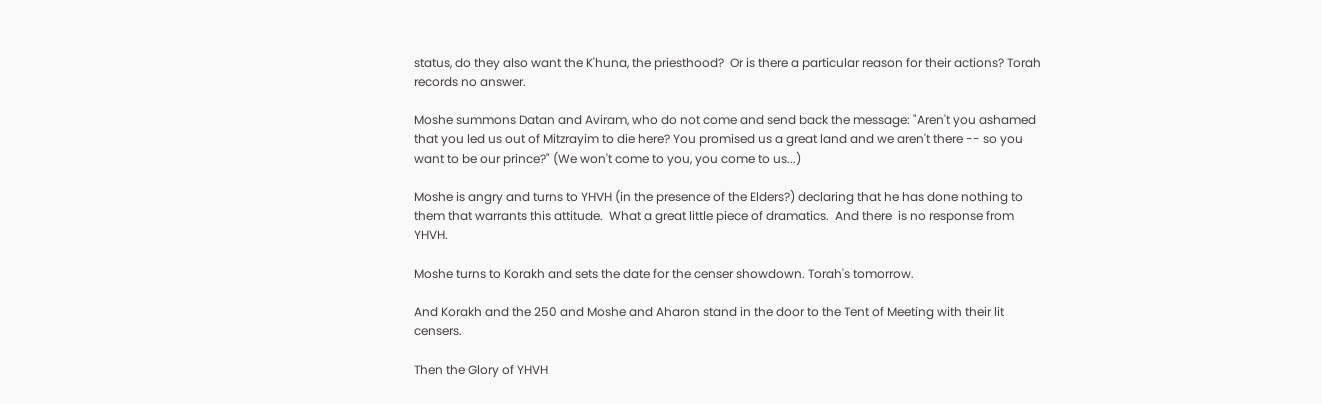status, do they also want the K'huna, the priesthood?  Or is there a particular reason for their actions? Torah records no answer.

Moshe summons Datan and Aviram, who do not come and send back the message: "Aren't you ashamed that you led us out of Mitzrayim to die here? You promised us a great land and we aren't there -- so you want to be our prince?" (We won't come to you, you come to us...)

Moshe is angry and turns to YHVH (in the presence of the Elders?) declaring that he has done nothing to them that warrants this attitude.  What a great little piece of dramatics.  And there  is no response from YHVH.

Moshe turns to Korakh and sets the date for the censer showdown. Torah's tomorrow.

And Korakh and the 250 and Moshe and Aharon stand in the door to the Tent of Meeting with their lit censers.

Then the Glory of YHVH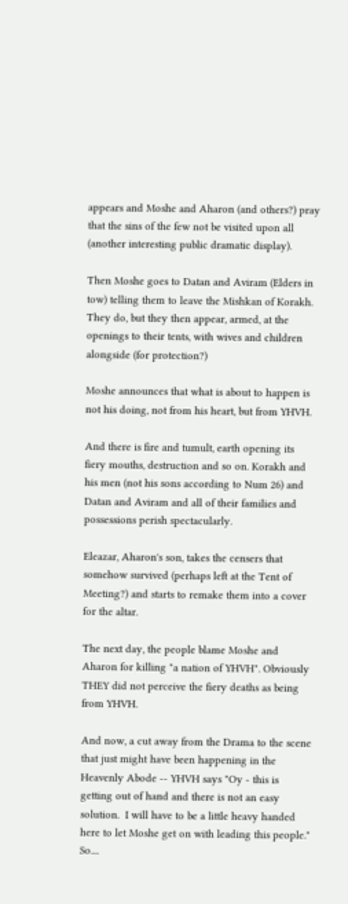appears and Moshe and Aharon (and others?) pray that the sins of the few not be visited upon all (another interesting public dramatic display).

Then Moshe goes to Datan and Aviram (Elders in tow) telling them to leave the Mishkan of Korakh. They do, but they then appear, armed, at the openings to their tents, with wives and children alongside (for protection?)

Moshe announces that what is about to happen is not his doing, not from his heart, but from YHVH.

And there is fire and tumult, earth opening its fiery mouths, destruction and so on. Korakh and his men (not his sons according to Num 26) and Datan and Aviram and all of their families and possessions perish spectacularly.

Eleazar, Aharon's son, takes the censers that somehow survived (perhaps left at the Tent of Meeting?) and starts to remake them into a cover for the altar.

The next day, the people blame Moshe and Aharon for killing "a nation of YHVH". Obviously THEY did not perceive the fiery deaths as being from YHVH.

And now, a cut away from the Drama to the scene that just might have been happening in the Heavenly Abode -- YHVH says "Oy - this is getting out of hand and there is not an easy solution.  I will have to be a little heavy handed here to let Moshe get on with leading this people."  So....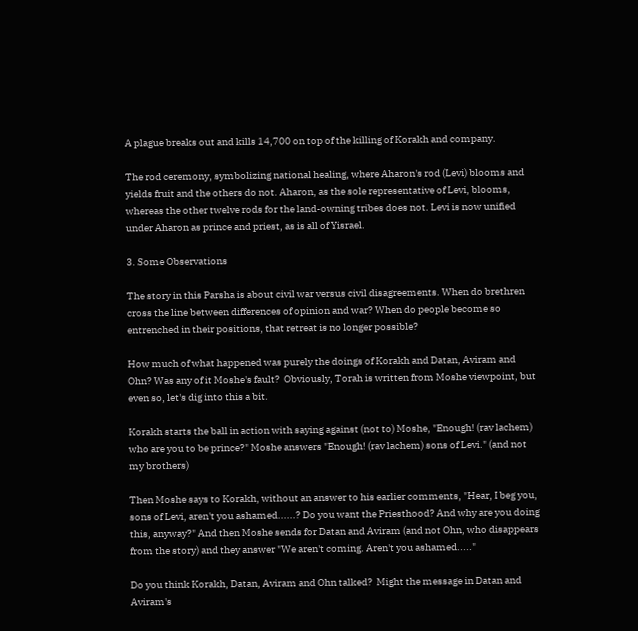A plague breaks out and kills 14,700 on top of the killing of Korakh and company.

The rod ceremony, symbolizing national healing, where Aharon's rod (Levi) blooms and yields fruit and the others do not. Aharon, as the sole representative of Levi, blooms, whereas the other twelve rods for the land-owning tribes does not. Levi is now unified under Aharon as prince and priest, as is all of Yisrael.

3. Some Observations

The story in this Parsha is about civil war versus civil disagreements. When do brethren cross the line between differences of opinion and war? When do people become so entrenched in their positions, that retreat is no longer possible?

How much of what happened was purely the doings of Korakh and Datan, Aviram and Ohn? Was any of it Moshe's fault?  Obviously, Torah is written from Moshe viewpoint, but even so, let's dig into this a bit.

Korakh starts the ball in action with saying against (not to) Moshe, "Enough! (rav lachem) who are you to be prince?" Moshe answers "Enough! (rav lachem) sons of Levi." (and not my brothers)

Then Moshe says to Korakh, without an answer to his earlier comments, "Hear, I beg you, sons of Levi, aren't you ashamed......? Do you want the Priesthood? And why are you doing this, anyway?" And then Moshe sends for Datan and Aviram (and not Ohn, who disappears from the story) and they answer "We aren't coming. Aren't you ashamed....."

Do you think Korakh, Datan, Aviram and Ohn talked?  Might the message in Datan and Aviram's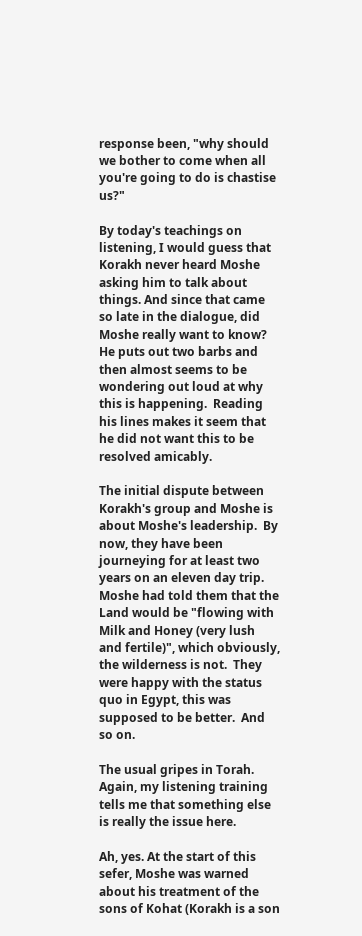response been, "why should we bother to come when all you're going to do is chastise us?"

By today's teachings on listening, I would guess that Korakh never heard Moshe asking him to talk about things. And since that came so late in the dialogue, did Moshe really want to know? He puts out two barbs and then almost seems to be wondering out loud at why this is happening.  Reading his lines makes it seem that he did not want this to be resolved amicably.

The initial dispute between Korakh's group and Moshe is about Moshe's leadership.  By now, they have been journeying for at least two years on an eleven day trip.  Moshe had told them that the Land would be "flowing with Milk and Honey (very lush and fertile)", which obviously, the wilderness is not.  They were happy with the status quo in Egypt, this was supposed to be better.  And so on.

The usual gripes in Torah.  Again, my listening training tells me that something else is really the issue here.

Ah, yes. At the start of this sefer, Moshe was warned about his treatment of the sons of Kohat (Korakh is a son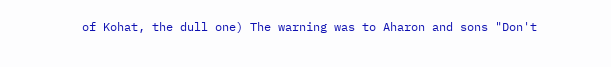of Kohat, the dull one) The warning was to Aharon and sons "Don't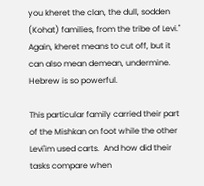you kheret the clan, the dull, sodden (Kohat) families, from the tribe of Levi." Again, kheret means to cut off, but it can also mean demean, undermine. Hebrew is so powerful.

This particular family carried their part of the Mishkan on foot while the other Levi'im used carts.  And how did their tasks compare when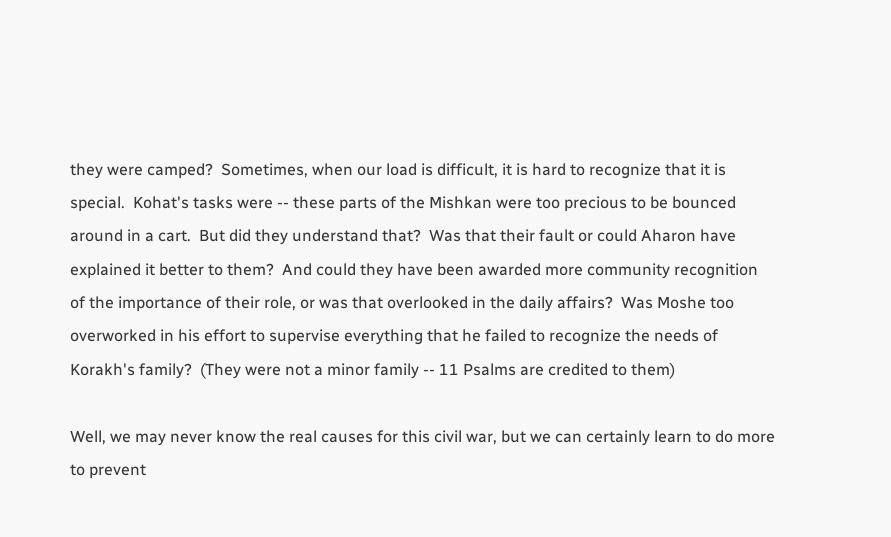they were camped?  Sometimes, when our load is difficult, it is hard to recognize that it is special.  Kohat's tasks were -- these parts of the Mishkan were too precious to be bounced around in a cart.  But did they understand that?  Was that their fault or could Aharon have explained it better to them?  And could they have been awarded more community recognition of the importance of their role, or was that overlooked in the daily affairs?  Was Moshe too overworked in his effort to supervise everything that he failed to recognize the needs of Korakh's family?  (They were not a minor family -- 11 Psalms are credited to them)

Well, we may never know the real causes for this civil war, but we can certainly learn to do more to prevent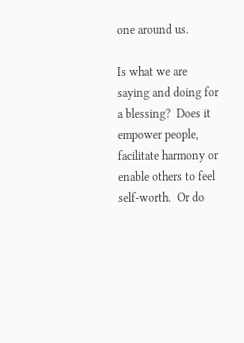one around us.

Is what we are saying and doing for a blessing?  Does it empower people, facilitate harmony or enable others to feel self-worth.  Or do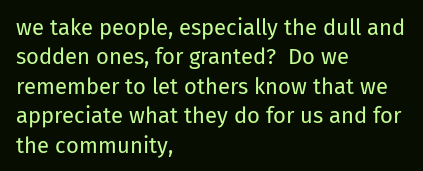we take people, especially the dull and sodden ones, for granted?  Do we remember to let others know that we appreciate what they do for us and for the community,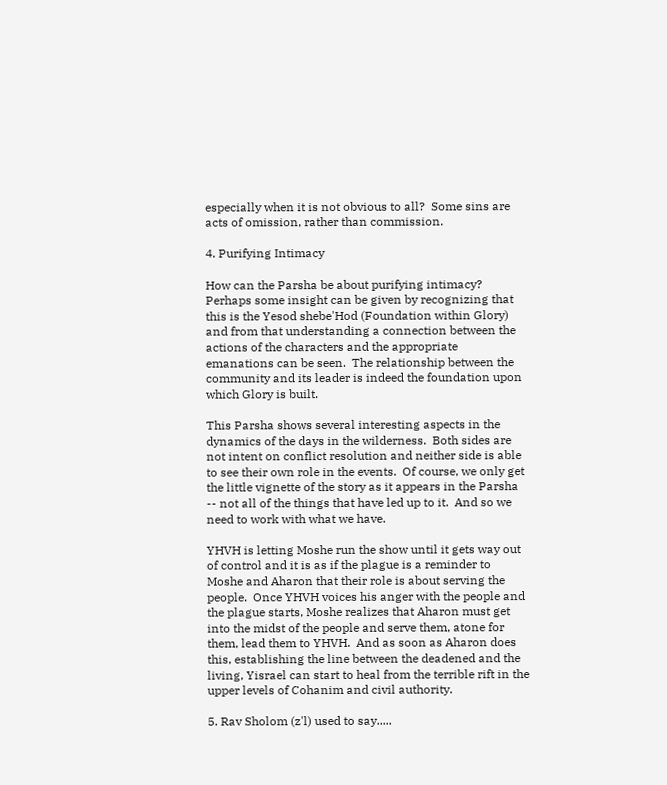especially when it is not obvious to all?  Some sins are acts of omission, rather than commission.

4. Purifying Intimacy

How can the Parsha be about purifying intimacy?  Perhaps some insight can be given by recognizing that this is the Yesod shebe'Hod (Foundation within Glory) and from that understanding a connection between the actions of the characters and the appropriate emanations can be seen.  The relationship between the community and its leader is indeed the foundation upon which Glory is built.

This Parsha shows several interesting aspects in the dynamics of the days in the wilderness.  Both sides are not intent on conflict resolution and neither side is able to see their own role in the events.  Of course, we only get the little vignette of the story as it appears in the Parsha -- not all of the things that have led up to it.  And so we need to work with what we have.

YHVH is letting Moshe run the show until it gets way out of control and it is as if the plague is a reminder to Moshe and Aharon that their role is about serving the people.  Once YHVH voices his anger with the people and the plague starts, Moshe realizes that Aharon must get into the midst of the people and serve them, atone for them, lead them to YHVH.  And as soon as Aharon does this, establishing the line between the deadened and the living, Yisrael can start to heal from the terrible rift in the upper levels of Cohanim and civil authority.

5. Rav Sholom (z'l) used to say.....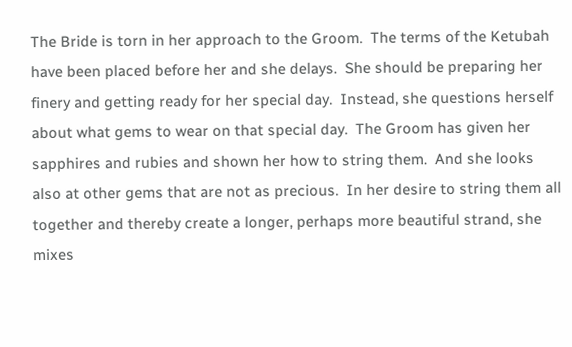The Bride is torn in her approach to the Groom.  The terms of the Ketubah have been placed before her and she delays.  She should be preparing her finery and getting ready for her special day.  Instead, she questions herself about what gems to wear on that special day.  The Groom has given her sapphires and rubies and shown her how to string them.  And she looks also at other gems that are not as precious.  In her desire to string them all together and thereby create a longer, perhaps more beautiful strand, she mixes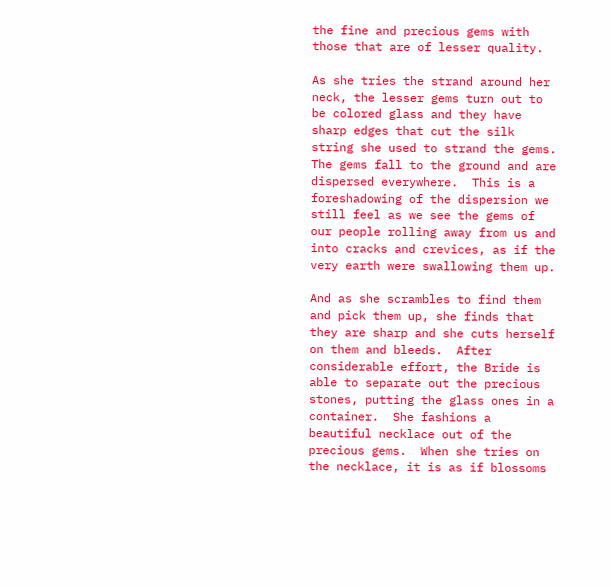the fine and precious gems with those that are of lesser quality.

As she tries the strand around her neck, the lesser gems turn out to be colored glass and they have sharp edges that cut the silk string she used to strand the gems.  The gems fall to the ground and are dispersed everywhere.  This is a foreshadowing of the dispersion we still feel as we see the gems of our people rolling away from us and into cracks and crevices, as if the very earth were swallowing them up.

And as she scrambles to find them and pick them up, she finds that they are sharp and she cuts herself on them and bleeds.  After considerable effort, the Bride is able to separate out the precious stones, putting the glass ones in a container.  She fashions a beautiful necklace out of the precious gems.  When she tries on the necklace, it is as if blossoms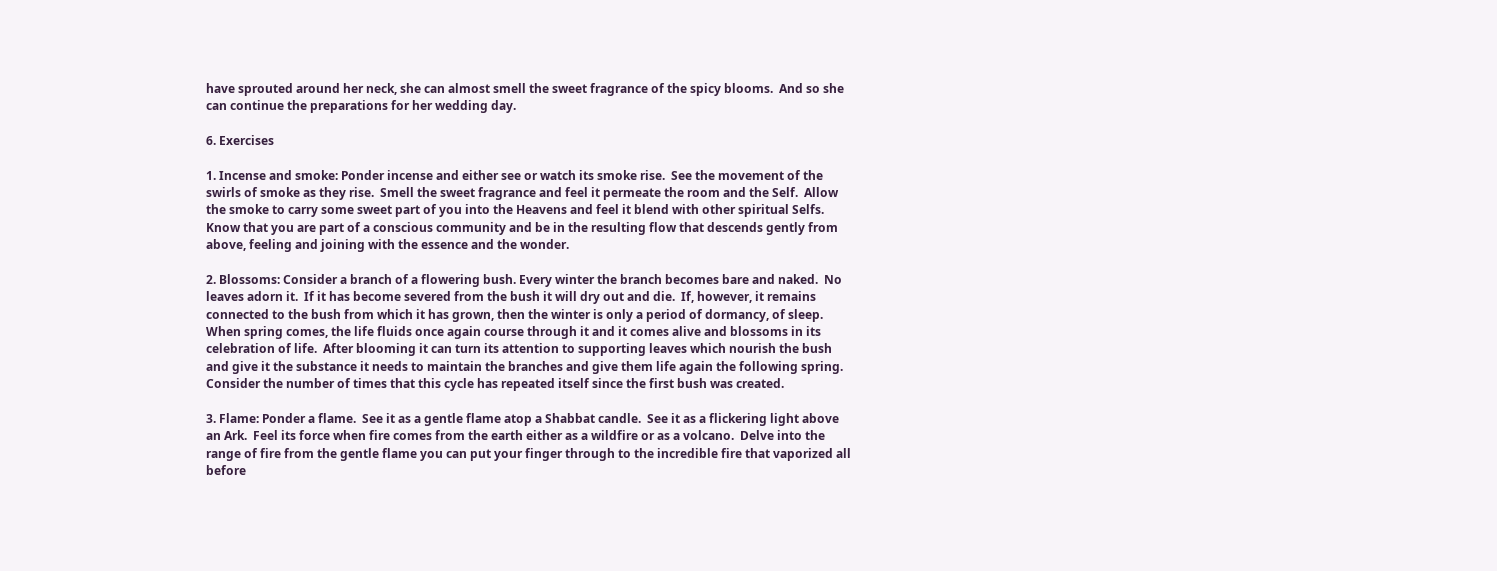have sprouted around her neck, she can almost smell the sweet fragrance of the spicy blooms.  And so she can continue the preparations for her wedding day.

6. Exercises

1. Incense and smoke: Ponder incense and either see or watch its smoke rise.  See the movement of the swirls of smoke as they rise.  Smell the sweet fragrance and feel it permeate the room and the Self.  Allow the smoke to carry some sweet part of you into the Heavens and feel it blend with other spiritual Selfs.  Know that you are part of a conscious community and be in the resulting flow that descends gently from above, feeling and joining with the essence and the wonder.

2. Blossoms: Consider a branch of a flowering bush. Every winter the branch becomes bare and naked.  No leaves adorn it.  If it has become severed from the bush it will dry out and die.  If, however, it remains connected to the bush from which it has grown, then the winter is only a period of dormancy, of sleep.  When spring comes, the life fluids once again course through it and it comes alive and blossoms in its celebration of life.  After blooming it can turn its attention to supporting leaves which nourish the bush and give it the substance it needs to maintain the branches and give them life again the following spring.  Consider the number of times that this cycle has repeated itself since the first bush was created.

3. Flame: Ponder a flame.  See it as a gentle flame atop a Shabbat candle.  See it as a flickering light above an Ark.  Feel its force when fire comes from the earth either as a wildfire or as a volcano.  Delve into the range of fire from the gentle flame you can put your finger through to the incredible fire that vaporized all before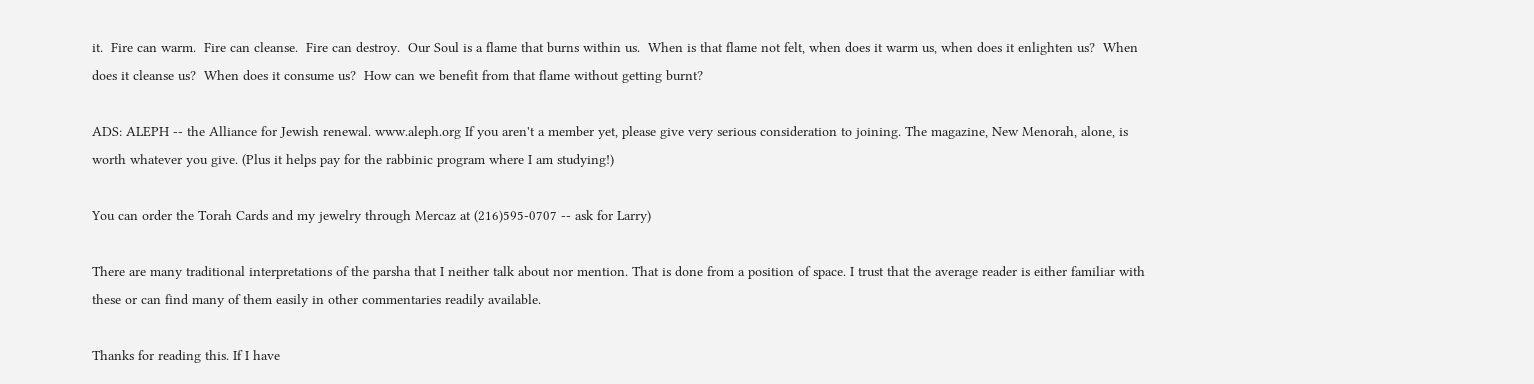it.  Fire can warm.  Fire can cleanse.  Fire can destroy.  Our Soul is a flame that burns within us.  When is that flame not felt, when does it warm us, when does it enlighten us?  When does it cleanse us?  When does it consume us?  How can we benefit from that flame without getting burnt?

ADS: ALEPH -- the Alliance for Jewish renewal. www.aleph.org If you aren't a member yet, please give very serious consideration to joining. The magazine, New Menorah, alone, is worth whatever you give. (Plus it helps pay for the rabbinic program where I am studying!)

You can order the Torah Cards and my jewelry through Mercaz at (216)595-0707 -- ask for Larry)

There are many traditional interpretations of the parsha that I neither talk about nor mention. That is done from a position of space. I trust that the average reader is either familiar with these or can find many of them easily in other commentaries readily available.

Thanks for reading this. If I have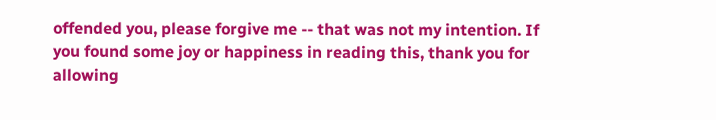offended you, please forgive me -- that was not my intention. If you found some joy or happiness in reading this, thank you for allowing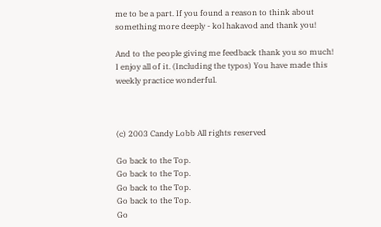me to be a part. If you found a reason to think about something more deeply - kol hakavod and thank you!

And to the people giving me feedback thank you so much! I enjoy all of it. (Including the typos) You have made this weekly practice wonderful.



(c) 2003 Candy Lobb All rights reserved

Go back to the Top.
Go back to the Top.
Go back to the Top.
Go back to the Top.
Go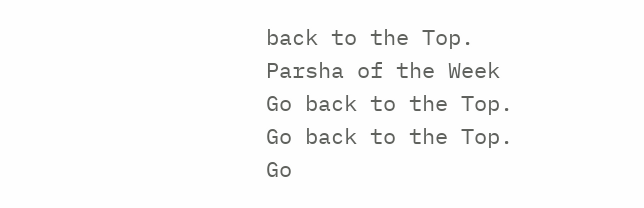back to the Top.
Parsha of the Week
Go back to the Top.
Go back to the Top.
Go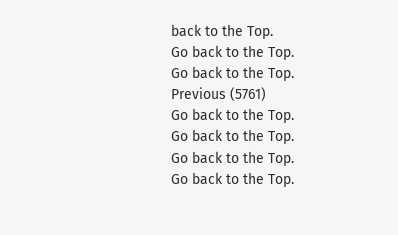back to the Top.
Go back to the Top.
Go back to the Top.
Previous (5761)
Go back to the Top.
Go back to the Top.
Go back to the Top.
Go back to the Top.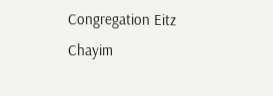Congregation Eitz Chayim